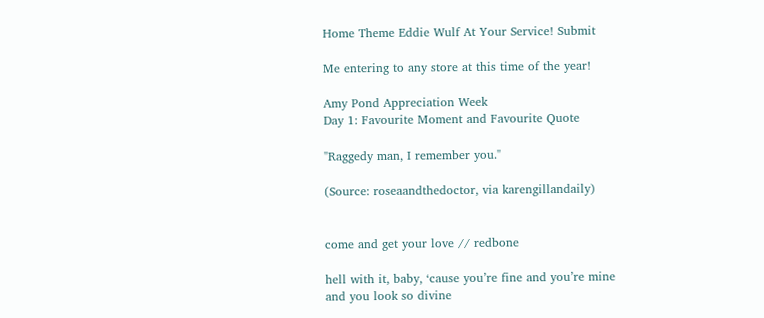Home Theme Eddie Wulf At Your Service! Submit

Me entering to any store at this time of the year!

Amy Pond Appreciation Week
Day 1: Favourite Moment and Favourite Quote

"Raggedy man, I remember you."

(Source: roseaandthedoctor, via karengillandaily)


come and get your love // redbone

hell with it, baby, ‘cause you’re fine and you’re mine
and you look so divine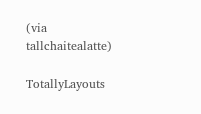(via tallchaitealatte)

TotallyLayouts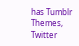has Tumblr Themes, Twitter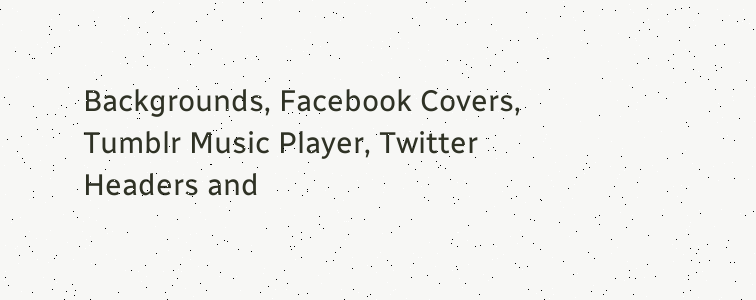Backgrounds, Facebook Covers, Tumblr Music Player, Twitter Headers and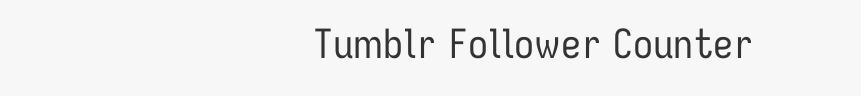Tumblr Follower Counter